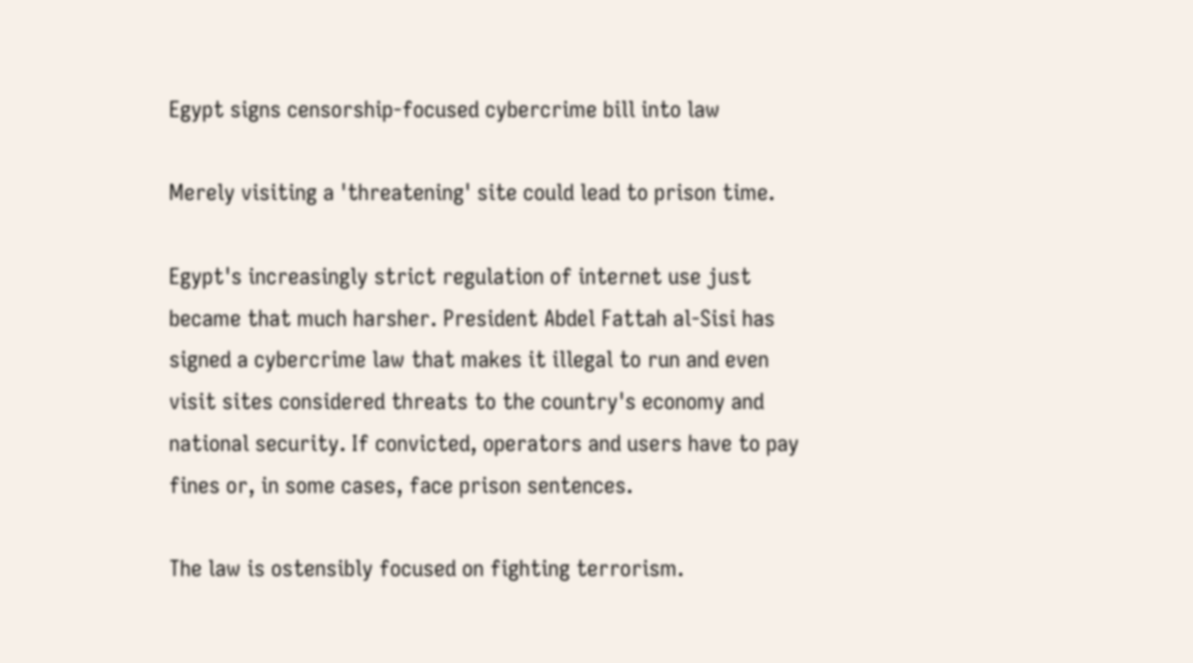Egypt signs censorship-focused cybercrime bill into law

Merely visiting a 'threatening' site could lead to prison time.

Egypt's increasingly strict regulation of internet use just became that much harsher. President Abdel Fattah al-Sisi has signed a cybercrime law that makes it illegal to run and even visit sites considered threats to the country's economy and national security. If convicted, operators and users have to pay fines or, in some cases, face prison sentences.

The law is ostensibly focused on fighting terrorism.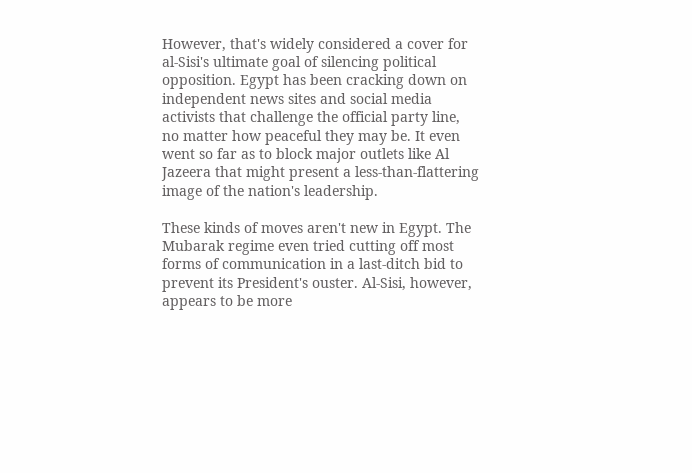However, that's widely considered a cover for al-Sisi's ultimate goal of silencing political opposition. Egypt has been cracking down on independent news sites and social media activists that challenge the official party line, no matter how peaceful they may be. It even went so far as to block major outlets like Al Jazeera that might present a less-than-flattering image of the nation's leadership.

These kinds of moves aren't new in Egypt. The Mubarak regime even tried cutting off most forms of communication in a last-ditch bid to prevent its President's ouster. Al-Sisi, however, appears to be more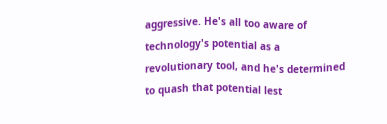aggressive. He's all too aware of technology's potential as a revolutionary tool, and he's determined to quash that potential lest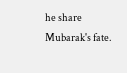he share Mubarak's fate.